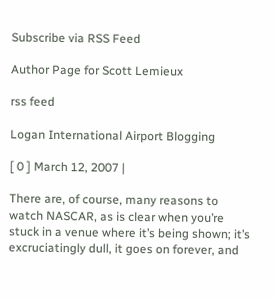Subscribe via RSS Feed

Author Page for Scott Lemieux

rss feed

Logan International Airport Blogging

[ 0 ] March 12, 2007 |

There are, of course, many reasons to watch NASCAR, as is clear when you’re stuck in a venue where it’s being shown; it’s excruciatingly dull, it goes on forever, and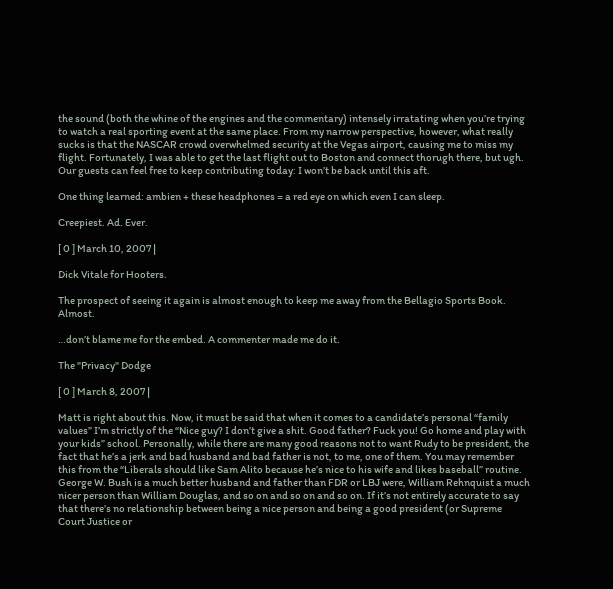the sound (both the whine of the engines and the commentary) intensely irratating when you’re trying to watch a real sporting event at the same place. From my narrow perspective, however, what really sucks is that the NASCAR crowd overwhelmed security at the Vegas airport, causing me to miss my flight. Fortunately, I was able to get the last flight out to Boston and connect thorugh there, but ugh. Our guests can feel free to keep contributing today: I won’t be back until this aft.

One thing learned: ambien + these headphones = a red eye on which even I can sleep.

Creepiest. Ad. Ever.

[ 0 ] March 10, 2007 |

Dick Vitale for Hooters.

The prospect of seeing it again is almost enough to keep me away from the Bellagio Sports Book. Almost.

…don’t blame me for the embed. A commenter made me do it.

The "Privacy" Dodge

[ 0 ] March 8, 2007 |

Matt is right about this. Now, it must be said that when it comes to a candidate’s personal “family values” I’m strictly of the “Nice guy? I don’t give a shit. Good father? Fuck you! Go home and play with your kids” school. Personally, while there are many good reasons not to want Rudy to be president, the fact that he’s a jerk and bad husband and bad father is not, to me, one of them. You may remember this from the “Liberals should like Sam Alito because he’s nice to his wife and likes baseball” routine. George W. Bush is a much better husband and father than FDR or LBJ were, William Rehnquist a much nicer person than William Douglas, and so on and so on and so on. If it’s not entirely accurate to say that there’s no relationship between being a nice person and being a good president (or Supreme Court Justice or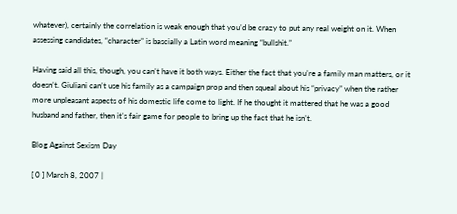whatever), certainly the correlation is weak enough that you’d be crazy to put any real weight on it. When assessing candidates, “character” is bascially a Latin word meaning “bullshit.”

Having said all this, though, you can’t have it both ways. Either the fact that you’re a family man matters, or it doesn’t. Giuliani can’t use his family as a campaign prop and then squeal about his “privacy” when the rather more unpleasant aspects of his domestic life come to light. If he thought it mattered that he was a good husband and father, then it’s fair game for people to bring up the fact that he isn’t.

Blog Against Sexism Day

[ 0 ] March 8, 2007 |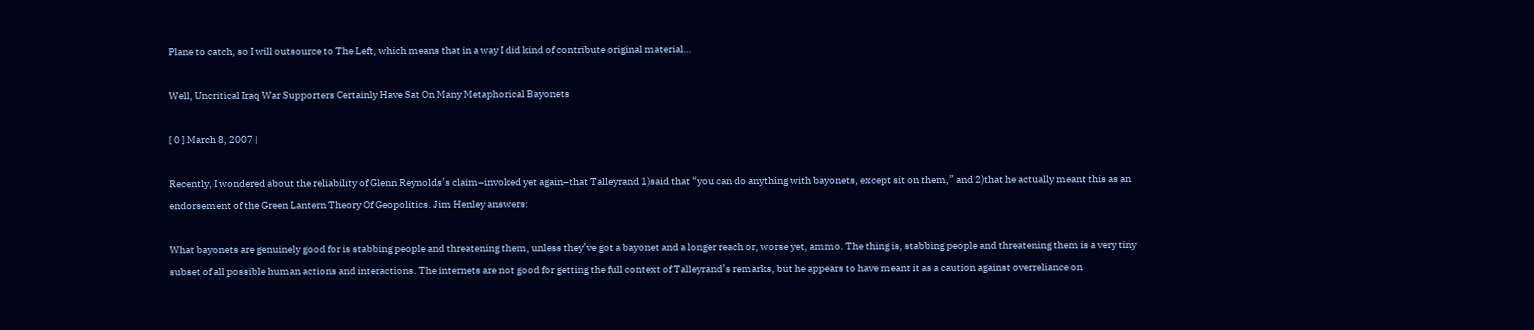Plane to catch, so I will outsource to The Left, which means that in a way I did kind of contribute original material…

Well, Uncritical Iraq War Supporters Certainly Have Sat On Many Metaphorical Bayonets

[ 0 ] March 8, 2007 |

Recently, I wondered about the reliability of Glenn Reynolds’s claim–invoked yet again–that Talleyrand 1)said that “you can do anything with bayonets, except sit on them,” and 2)that he actually meant this as an endorsement of the Green Lantern Theory Of Geopolitics. Jim Henley answers:

What bayonets are genuinely good for is stabbing people and threatening them, unless they’ve got a bayonet and a longer reach or, worse yet, ammo. The thing is, stabbing people and threatening them is a very tiny subset of all possible human actions and interactions. The internets are not good for getting the full context of Talleyrand’s remarks, but he appears to have meant it as a caution against overreliance on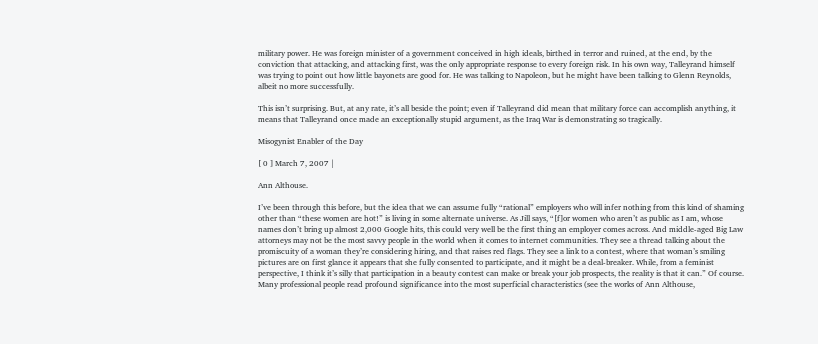military power. He was foreign minister of a government conceived in high ideals, birthed in terror and ruined, at the end, by the conviction that attacking, and attacking first, was the only appropriate response to every foreign risk. In his own way, Talleyrand himself was trying to point out how little bayonets are good for. He was talking to Napoleon, but he might have been talking to Glenn Reynolds, albeit no more successfully.

This isn’t surprising. But, at any rate, it’s all beside the point; even if Talleyrand did mean that military force can accomplish anything, it means that Talleyrand once made an exceptionally stupid argument, as the Iraq War is demonstrating so tragically.

Misogynist Enabler of the Day

[ 0 ] March 7, 2007 |

Ann Althouse.

I’ve been through this before, but the idea that we can assume fully “rational” employers who will infer nothing from this kind of shaming other than “these women are hot!” is living in some alternate universe. As Jill says, “[f]or women who aren’t as public as I am, whose names don’t bring up almost 2,000 Google hits, this could very well be the first thing an employer comes across. And middle-aged Big Law attorneys may not be the most savvy people in the world when it comes to internet communities. They see a thread talking about the promiscuity of a woman they’re considering hiring, and that raises red flags. They see a link to a contest, where that woman’s smiling pictures are on first glance it appears that she fully consented to participate, and it might be a deal-breaker. While, from a feminist perspective, I think it’s silly that participation in a beauty contest can make or break your job prospects, the reality is that it can.” Of course. Many professional people read profound significance into the most superficial characteristics (see the works of Ann Althouse,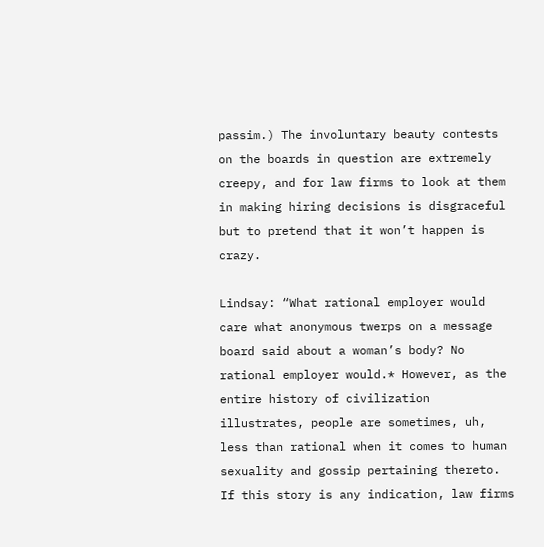passim.) The involuntary beauty contests on the boards in question are extremely creepy, and for law firms to look at them in making hiring decisions is disgraceful but to pretend that it won’t happen is crazy.

Lindsay: “What rational employer would care what anonymous twerps on a message board said about a woman’s body? No rational employer would.* However, as the entire history of civilization illustrates, people are sometimes, uh, less than rational when it comes to human sexuality and gossip pertaining thereto. If this story is any indication, law firms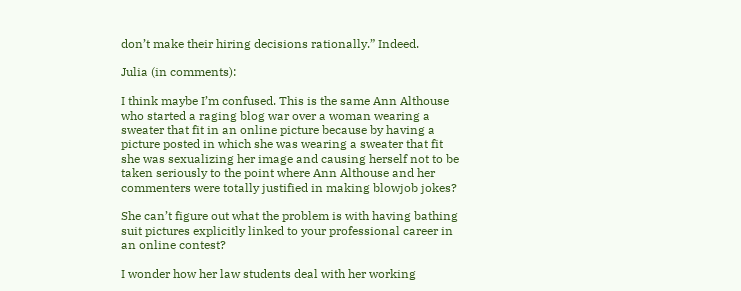don’t make their hiring decisions rationally.” Indeed.

Julia (in comments):

I think maybe I’m confused. This is the same Ann Althouse who started a raging blog war over a woman wearing a sweater that fit in an online picture because by having a picture posted in which she was wearing a sweater that fit she was sexualizing her image and causing herself not to be taken seriously to the point where Ann Althouse and her commenters were totally justified in making blowjob jokes?

She can’t figure out what the problem is with having bathing suit pictures explicitly linked to your professional career in an online contest?

I wonder how her law students deal with her working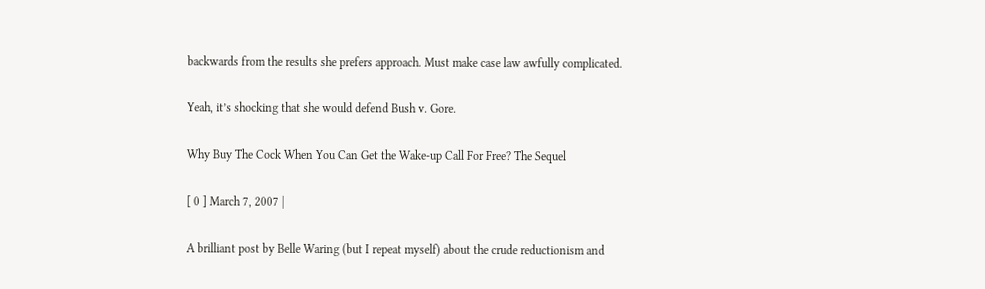backwards from the results she prefers approach. Must make case law awfully complicated.

Yeah, it’s shocking that she would defend Bush v. Gore.

Why Buy The Cock When You Can Get the Wake-up Call For Free? The Sequel

[ 0 ] March 7, 2007 |

A brilliant post by Belle Waring (but I repeat myself) about the crude reductionism and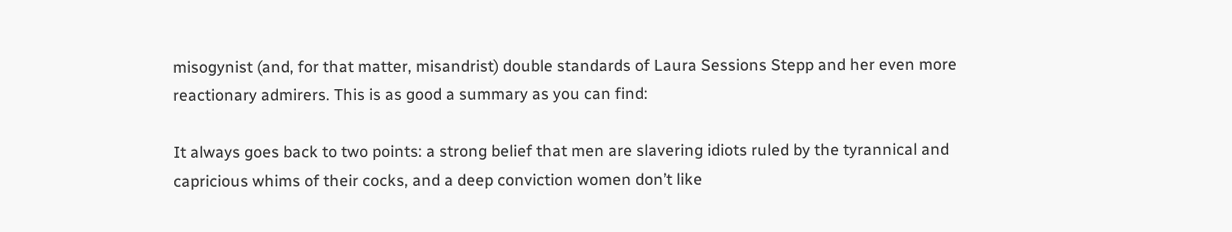misogynist (and, for that matter, misandrist) double standards of Laura Sessions Stepp and her even more reactionary admirers. This is as good a summary as you can find:

It always goes back to two points: a strong belief that men are slavering idiots ruled by the tyrannical and capricious whims of their cocks, and a deep conviction women don’t like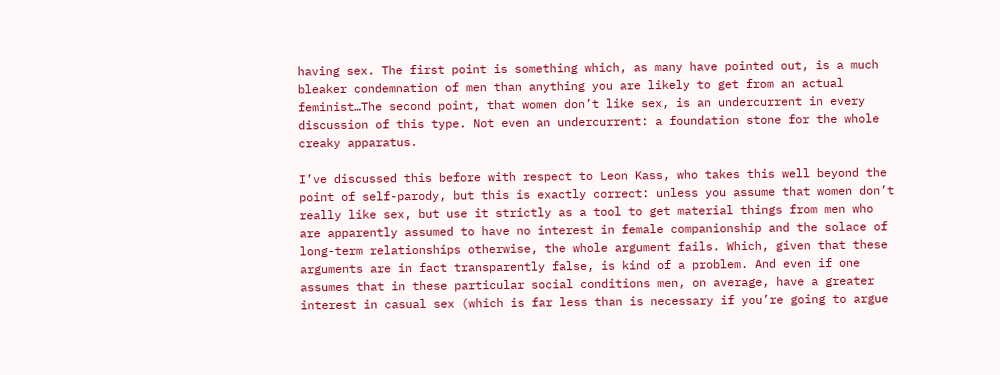having sex. The first point is something which, as many have pointed out, is a much bleaker condemnation of men than anything you are likely to get from an actual feminist…The second point, that women don’t like sex, is an undercurrent in every discussion of this type. Not even an undercurrent: a foundation stone for the whole creaky apparatus.

I’ve discussed this before with respect to Leon Kass, who takes this well beyond the point of self-parody, but this is exactly correct: unless you assume that women don’t really like sex, but use it strictly as a tool to get material things from men who are apparently assumed to have no interest in female companionship and the solace of long-term relationships otherwise, the whole argument fails. Which, given that these arguments are in fact transparently false, is kind of a problem. And even if one assumes that in these particular social conditions men, on average, have a greater interest in casual sex (which is far less than is necessary if you’re going to argue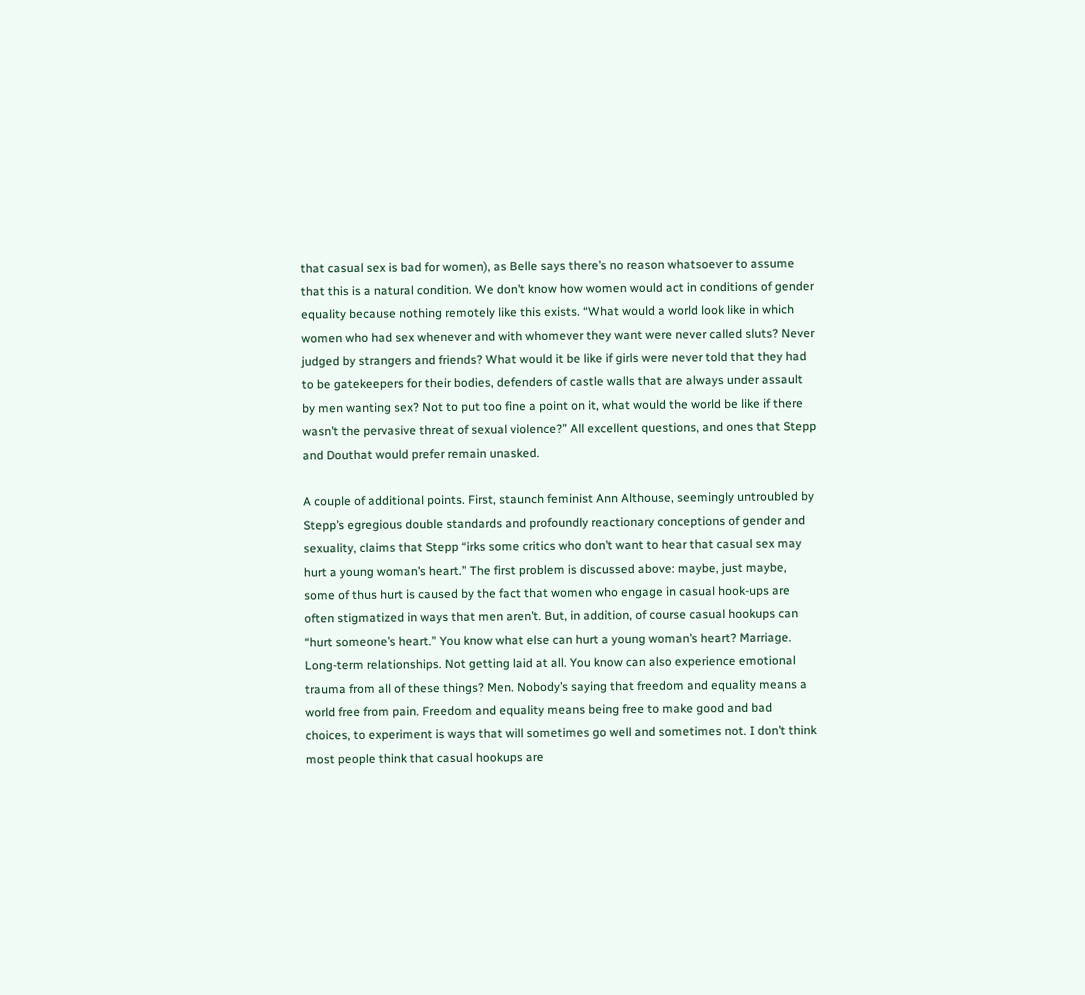that casual sex is bad for women), as Belle says there’s no reason whatsoever to assume that this is a natural condition. We don’t know how women would act in conditions of gender equality because nothing remotely like this exists. “What would a world look like in which women who had sex whenever and with whomever they want were never called sluts? Never judged by strangers and friends? What would it be like if girls were never told that they had to be gatekeepers for their bodies, defenders of castle walls that are always under assault by men wanting sex? Not to put too fine a point on it, what would the world be like if there wasn’t the pervasive threat of sexual violence?” All excellent questions, and ones that Stepp and Douthat would prefer remain unasked.

A couple of additional points. First, staunch feminist Ann Althouse, seemingly untroubled by Stepp’s egregious double standards and profoundly reactionary conceptions of gender and sexuality, claims that Stepp “irks some critics who don’t want to hear that casual sex may hurt a young woman’s heart.” The first problem is discussed above: maybe, just maybe, some of thus hurt is caused by the fact that women who engage in casual hook-ups are often stigmatized in ways that men aren’t. But, in addition, of course casual hookups can “hurt someone’s heart.” You know what else can hurt a young woman’s heart? Marriage. Long-term relationships. Not getting laid at all. You know can also experience emotional trauma from all of these things? Men. Nobody’s saying that freedom and equality means a world free from pain. Freedom and equality means being free to make good and bad choices, to experiment is ways that will sometimes go well and sometimes not. I don’t think most people think that casual hookups are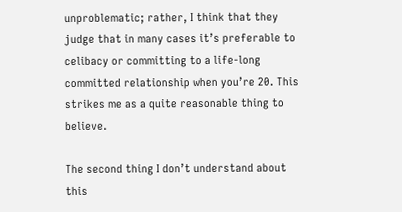unproblematic; rather, I think that they judge that in many cases it’s preferable to celibacy or committing to a life-long committed relationship when you’re 20. This strikes me as a quite reasonable thing to believe.

The second thing I don’t understand about this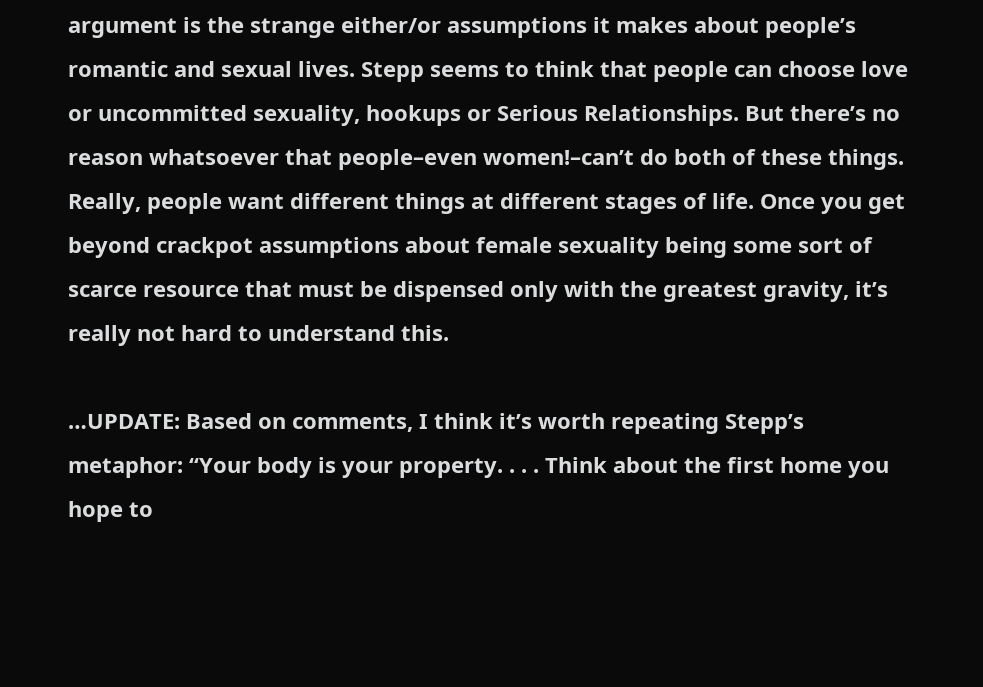argument is the strange either/or assumptions it makes about people’s romantic and sexual lives. Stepp seems to think that people can choose love or uncommitted sexuality, hookups or Serious Relationships. But there’s no reason whatsoever that people–even women!–can’t do both of these things. Really, people want different things at different stages of life. Once you get beyond crackpot assumptions about female sexuality being some sort of scarce resource that must be dispensed only with the greatest gravity, it’s really not hard to understand this.

…UPDATE: Based on comments, I think it’s worth repeating Stepp’s metaphor: “Your body is your property. . . . Think about the first home you hope to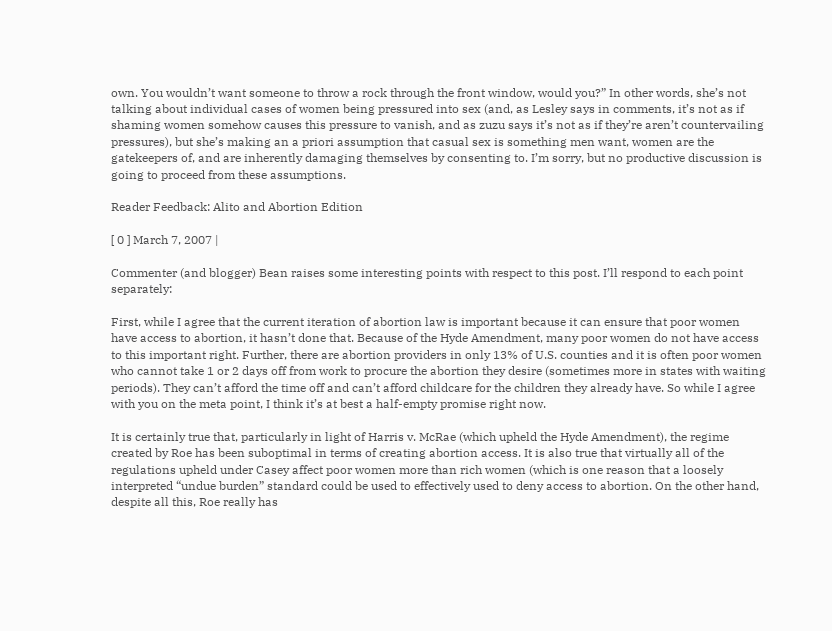own. You wouldn’t want someone to throw a rock through the front window, would you?” In other words, she’s not talking about individual cases of women being pressured into sex (and, as Lesley says in comments, it’s not as if shaming women somehow causes this pressure to vanish, and as zuzu says it’s not as if they’re aren’t countervailing pressures), but she’s making an a priori assumption that casual sex is something men want, women are the gatekeepers of, and are inherently damaging themselves by consenting to. I’m sorry, but no productive discussion is going to proceed from these assumptions.

Reader Feedback: Alito and Abortion Edition

[ 0 ] March 7, 2007 |

Commenter (and blogger) Bean raises some interesting points with respect to this post. I’ll respond to each point separately:

First, while I agree that the current iteration of abortion law is important because it can ensure that poor women have access to abortion, it hasn’t done that. Because of the Hyde Amendment, many poor women do not have access to this important right. Further, there are abortion providers in only 13% of U.S. counties and it is often poor women who cannot take 1 or 2 days off from work to procure the abortion they desire (sometimes more in states with waiting periods). They can’t afford the time off and can’t afford childcare for the children they already have. So while I agree with you on the meta point, I think it’s at best a half-empty promise right now.

It is certainly true that, particularly in light of Harris v. McRae (which upheld the Hyde Amendment), the regime created by Roe has been suboptimal in terms of creating abortion access. It is also true that virtually all of the regulations upheld under Casey affect poor women more than rich women (which is one reason that a loosely interpreted “undue burden” standard could be used to effectively used to deny access to abortion. On the other hand, despite all this, Roe really has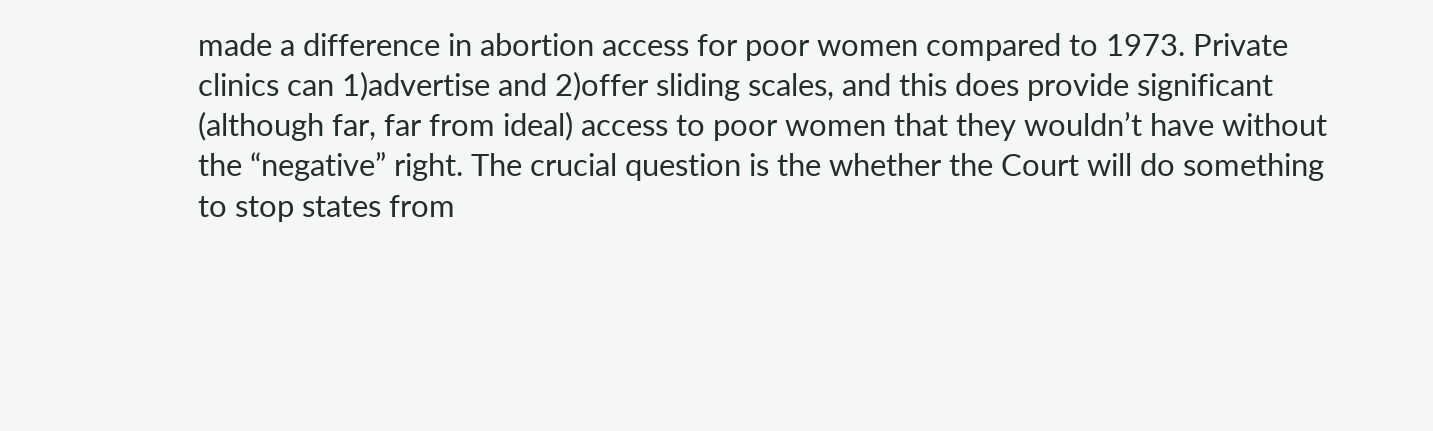made a difference in abortion access for poor women compared to 1973. Private clinics can 1)advertise and 2)offer sliding scales, and this does provide significant (although far, far from ideal) access to poor women that they wouldn’t have without the “negative” right. The crucial question is the whether the Court will do something to stop states from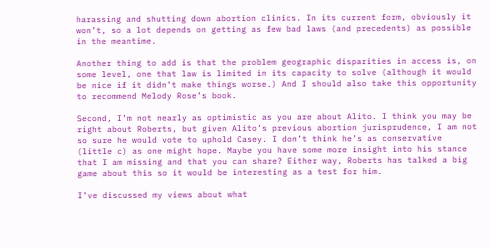harassing and shutting down abortion clinics. In its current form, obviously it won’t, so a lot depends on getting as few bad laws (and precedents) as possible in the meantime.

Another thing to add is that the problem geographic disparities in access is, on some level, one that law is limited in its capacity to solve (although it would be nice if it didn’t make things worse.) And I should also take this opportunity to recommend Melody Rose’s book.

Second, I’m not nearly as optimistic as you are about Alito. I think you may be right about Roberts, but given Alito’s previous abortion jurisprudence, I am not so sure he would vote to uphold Casey. I don’t think he’s as conservative (little c) as one might hope. Maybe you have some more insight into his stance that I am missing and that you can share? Either way, Roberts has talked a big game about this so it would be interesting as a test for him.

I’ve discussed my views about what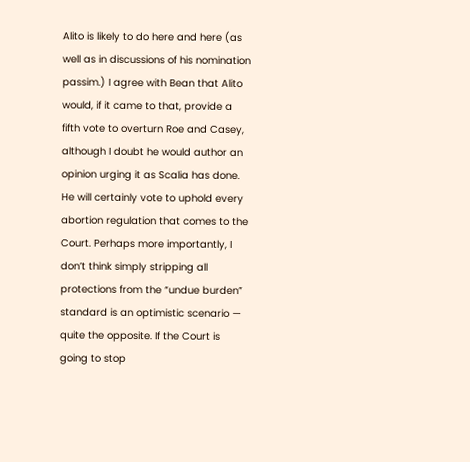Alito is likely to do here and here (as well as in discussions of his nomination passim.) I agree with Bean that Alito would, if it came to that, provide a fifth vote to overturn Roe and Casey, although I doubt he would author an opinion urging it as Scalia has done. He will certainly vote to uphold every abortion regulation that comes to the Court. Perhaps more importantly, I don’t think simply stripping all protections from the “undue burden” standard is an optimistic scenario — quite the opposite. If the Court is going to stop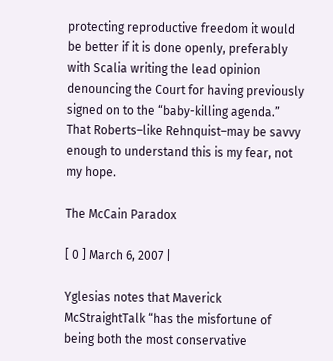protecting reproductive freedom it would be better if it is done openly, preferably with Scalia writing the lead opinion denouncing the Court for having previously signed on to the “baby-killing agenda.” That Roberts–like Rehnquist–may be savvy enough to understand this is my fear, not my hope.

The McCain Paradox

[ 0 ] March 6, 2007 |

Yglesias notes that Maverick McStraightTalk “has the misfortune of being both the most conservative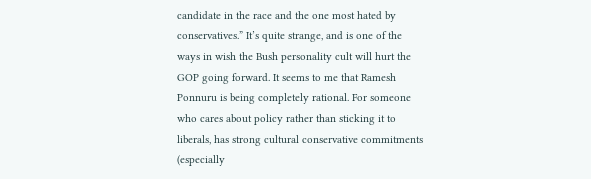candidate in the race and the one most hated by conservatives.” It’s quite strange, and is one of the ways in wish the Bush personality cult will hurt the GOP going forward. It seems to me that Ramesh Ponnuru is being completely rational. For someone who cares about policy rather than sticking it to liberals, has strong cultural conservative commitments (especially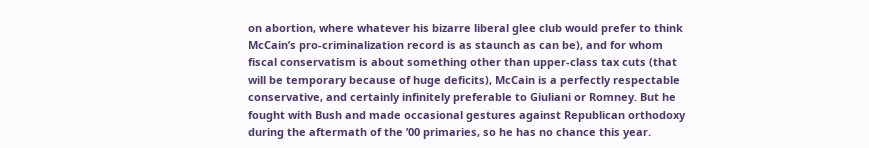on abortion, where whatever his bizarre liberal glee club would prefer to think McCain’s pro-criminalization record is as staunch as can be), and for whom fiscal conservatism is about something other than upper-class tax cuts (that will be temporary because of huge deficits), McCain is a perfectly respectable conservative, and certainly infinitely preferable to Giuliani or Romney. But he fought with Bush and made occasional gestures against Republican orthodoxy during the aftermath of the ’00 primaries, so he has no chance this year.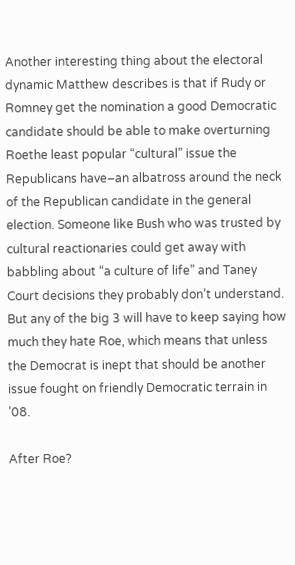Another interesting thing about the electoral dynamic Matthew describes is that if Rudy or Romney get the nomination a good Democratic candidate should be able to make overturning Roethe least popular “cultural” issue the Republicans have–an albatross around the neck of the Republican candidate in the general election. Someone like Bush who was trusted by cultural reactionaries could get away with babbling about “a culture of life” and Taney Court decisions they probably don’t understand. But any of the big 3 will have to keep saying how much they hate Roe, which means that unless the Democrat is inept that should be another issue fought on friendly Democratic terrain in ’08.

After Roe?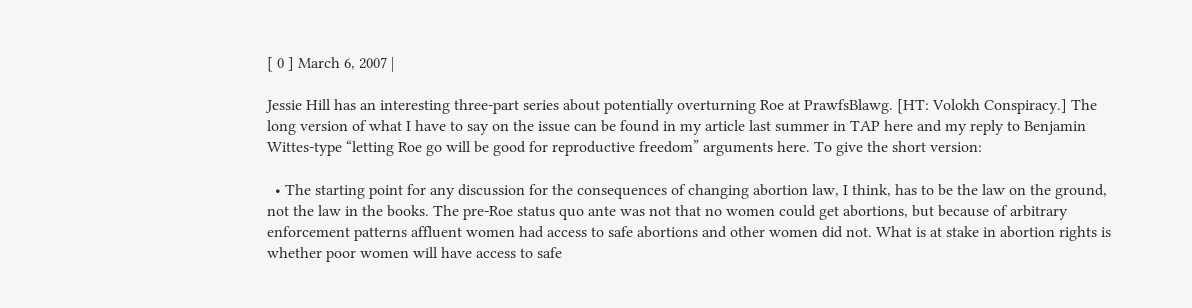[ 0 ] March 6, 2007 |

Jessie Hill has an interesting three-part series about potentially overturning Roe at PrawfsBlawg. [HT: Volokh Conspiracy.] The long version of what I have to say on the issue can be found in my article last summer in TAP here and my reply to Benjamin Wittes-type “letting Roe go will be good for reproductive freedom” arguments here. To give the short version:

  • The starting point for any discussion for the consequences of changing abortion law, I think, has to be the law on the ground, not the law in the books. The pre-Roe status quo ante was not that no women could get abortions, but because of arbitrary enforcement patterns affluent women had access to safe abortions and other women did not. What is at stake in abortion rights is whether poor women will have access to safe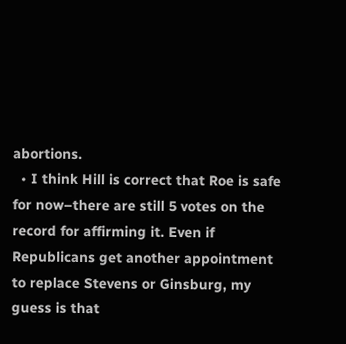abortions.
  • I think Hill is correct that Roe is safe for now–there are still 5 votes on the record for affirming it. Even if Republicans get another appointment to replace Stevens or Ginsburg, my guess is that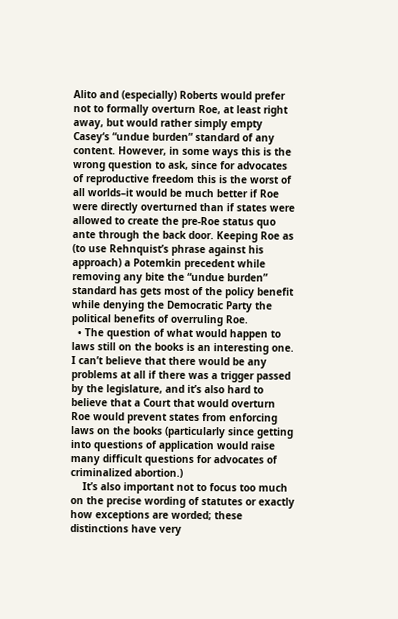Alito and (especially) Roberts would prefer not to formally overturn Roe, at least right away, but would rather simply empty Casey‘s “undue burden” standard of any content. However, in some ways this is the wrong question to ask, since for advocates of reproductive freedom this is the worst of all worlds–it would be much better if Roe were directly overturned than if states were allowed to create the pre-Roe status quo ante through the back door. Keeping Roe as (to use Rehnquist’s phrase against his approach) a Potemkin precedent while removing any bite the “undue burden” standard has gets most of the policy benefit while denying the Democratic Party the political benefits of overruling Roe.
  • The question of what would happen to laws still on the books is an interesting one. I can’t believe that there would be any problems at all if there was a trigger passed by the legislature, and it’s also hard to believe that a Court that would overturn Roe would prevent states from enforcing laws on the books (particularly since getting into questions of application would raise many difficult questions for advocates of criminalized abortion.)
    It’s also important not to focus too much on the precise wording of statutes or exactly how exceptions are worded; these distinctions have very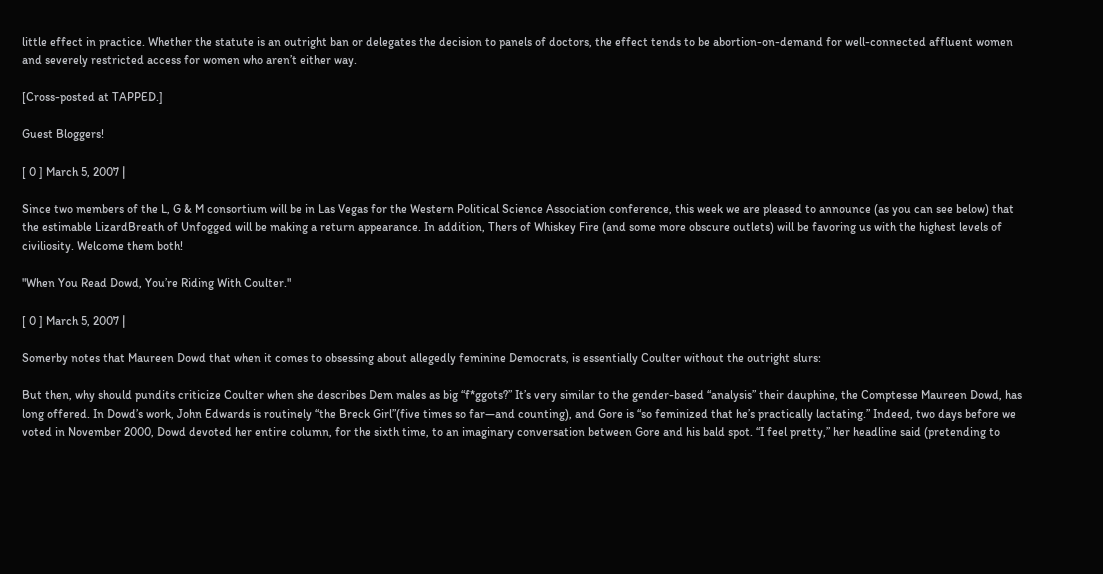little effect in practice. Whether the statute is an outright ban or delegates the decision to panels of doctors, the effect tends to be abortion-on-demand for well-connected affluent women and severely restricted access for women who aren’t either way.

[Cross-posted at TAPPED.]

Guest Bloggers!

[ 0 ] March 5, 2007 |

Since two members of the L, G & M consortium will be in Las Vegas for the Western Political Science Association conference, this week we are pleased to announce (as you can see below) that the estimable LizardBreath of Unfogged will be making a return appearance. In addition, Thers of Whiskey Fire (and some more obscure outlets) will be favoring us with the highest levels of civiliosity. Welcome them both!

"When You Read Dowd, You’re Riding With Coulter."

[ 0 ] March 5, 2007 |

Somerby notes that Maureen Dowd that when it comes to obsessing about allegedly feminine Democrats, is essentially Coulter without the outright slurs:

But then, why should pundits criticize Coulter when she describes Dem males as big “f*ggots?” It’s very similar to the gender-based “analysis” their dauphine, the Comptesse Maureen Dowd, has long offered. In Dowd’s work, John Edwards is routinely “the Breck Girl”(five times so far—and counting), and Gore is “so feminized that he’s practically lactating.” Indeed, two days before we voted in November 2000, Dowd devoted her entire column, for the sixth time, to an imaginary conversation between Gore and his bald spot. “I feel pretty,” her headline said (pretending to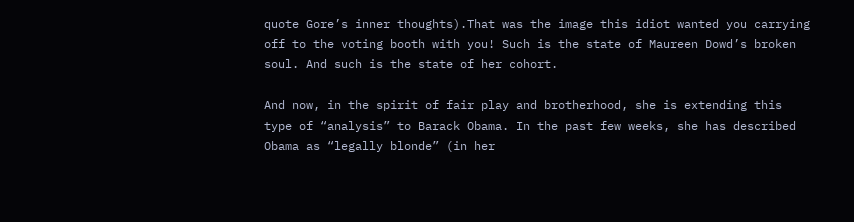quote Gore’s inner thoughts).That was the image this idiot wanted you carrying off to the voting booth with you! Such is the state of Maureen Dowd’s broken soul. And such is the state of her cohort.

And now, in the spirit of fair play and brotherhood, she is extending this type of “analysis” to Barack Obama. In the past few weeks, she has described Obama as “legally blonde” (in her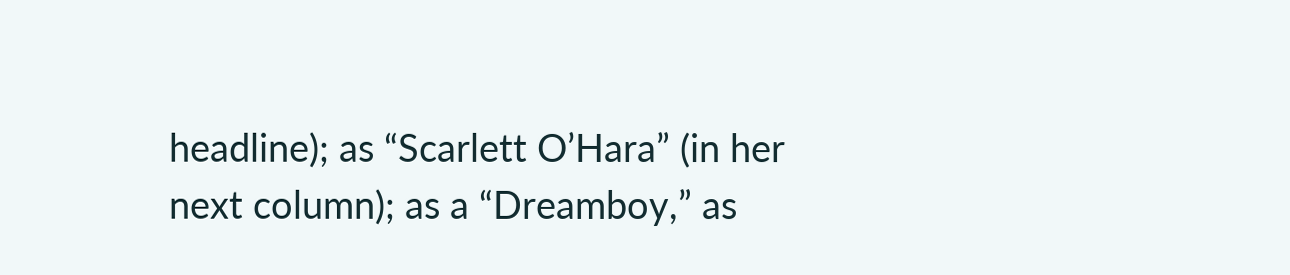headline); as “Scarlett O’Hara” (in her next column); as a “Dreamboy,” as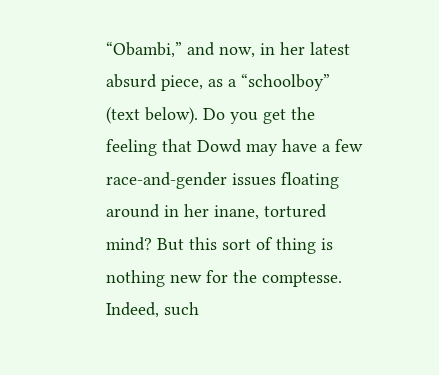“Obambi,” and now, in her latest absurd piece, as a “schoolboy” (text below). Do you get the feeling that Dowd may have a few race-and-gender issues floating around in her inane, tortured mind? But this sort of thing is nothing new for the comptesse. Indeed, such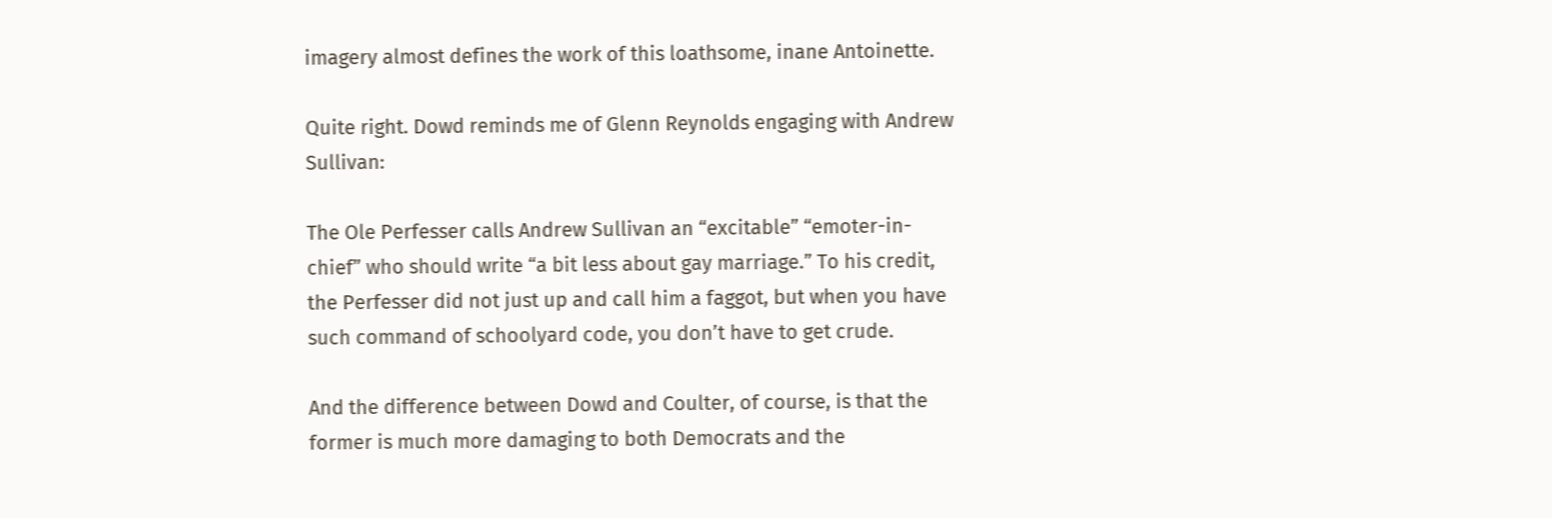imagery almost defines the work of this loathsome, inane Antoinette.

Quite right. Dowd reminds me of Glenn Reynolds engaging with Andrew Sullivan:

The Ole Perfesser calls Andrew Sullivan an “excitable” “emoter-in-chief” who should write “a bit less about gay marriage.” To his credit, the Perfesser did not just up and call him a faggot, but when you have such command of schoolyard code, you don’t have to get crude.

And the difference between Dowd and Coulter, of course, is that the former is much more damaging to both Democrats and the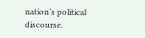nation’s political discourse.